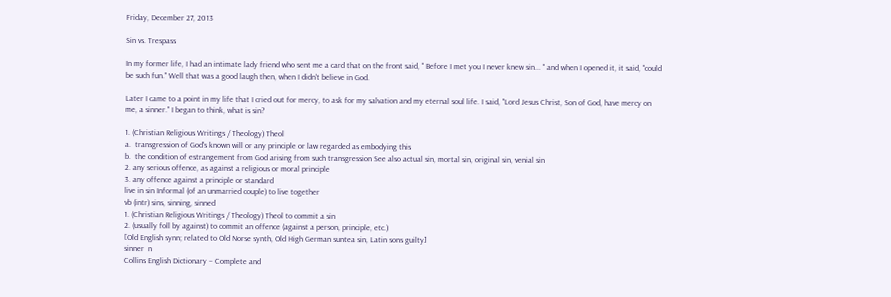Friday, December 27, 2013

Sin vs. Trespass

In my former life, I had an intimate lady friend who sent me a card that on the front said, " Before I met you I never knew sin... " and when I opened it, it said, "could be such fun." Well that was a good laugh then, when I didn't believe in God.

Later I came to a point in my life that I cried out for mercy, to ask for my salvation and my eternal soul life. I said, "Lord Jesus Christ, Son of God, have mercy on me, a sinner." I began to think, what is sin?

1. (Christian Religious Writings / Theology) Theol
a.  transgression of God's known will or any principle or law regarded as embodying this
b.  the condition of estrangement from God arising from such transgression See also actual sin, mortal sin, original sin, venial sin
2. any serious offence, as against a religious or moral principle
3. any offence against a principle or standard
live in sin Informal (of an unmarried couple) to live together
vb (intr) sins, sinning, sinned
1. (Christian Religious Writings / Theology) Theol to commit a sin
2. (usually foll by against) to commit an offence (against a person, principle, etc.)
[Old English synn; related to Old Norse synth, Old High German suntea sin, Latin sons guilty]
sinner  n
Collins English Dictionary – Complete and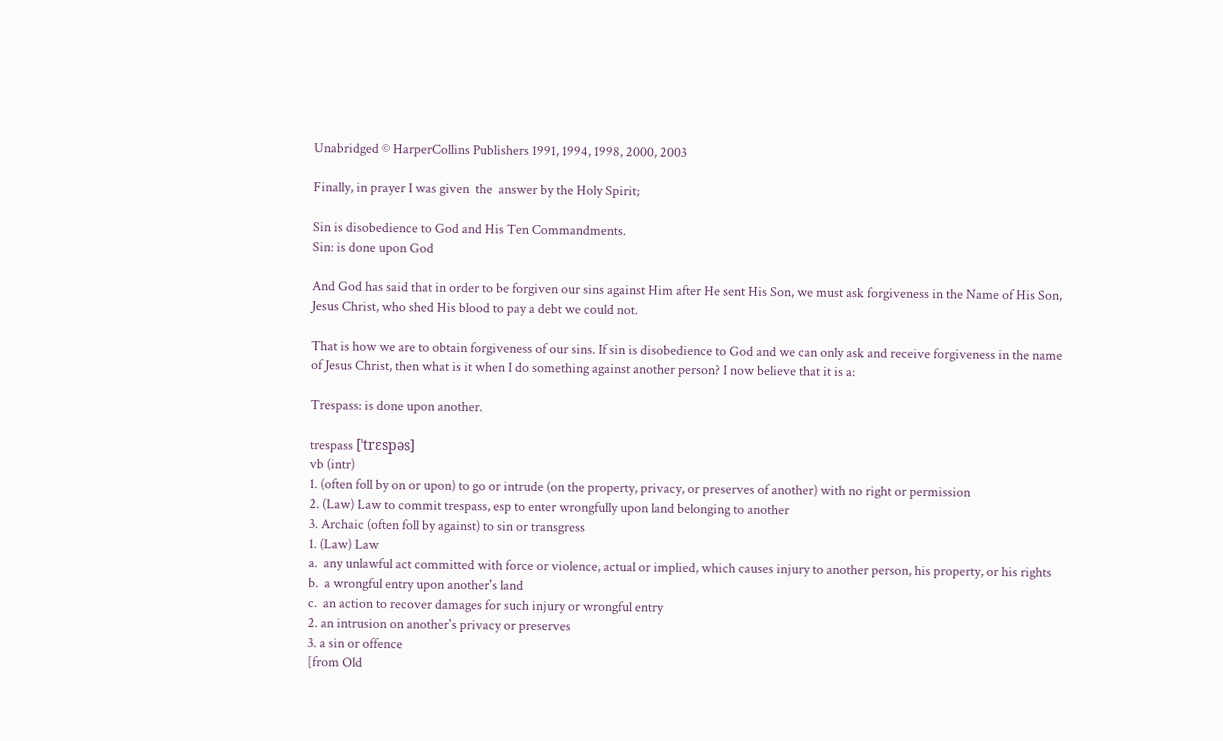Unabridged © HarperCollins Publishers 1991, 1994, 1998, 2000, 2003

Finally, in prayer I was given  the  answer by the Holy Spirit;

Sin is disobedience to God and His Ten Commandments.
Sin: is done upon God

And God has said that in order to be forgiven our sins against Him after He sent His Son, we must ask forgiveness in the Name of His Son, Jesus Christ, who shed His blood to pay a debt we could not.

That is how we are to obtain forgiveness of our sins. If sin is disobedience to God and we can only ask and receive forgiveness in the name of Jesus Christ, then what is it when I do something against another person? I now believe that it is a:

Trespass: is done upon another.

trespass [ˈtrɛspəs]
vb (intr)
1. (often foll by on or upon) to go or intrude (on the property, privacy, or preserves of another) with no right or permission
2. (Law) Law to commit trespass, esp to enter wrongfully upon land belonging to another
3. Archaic (often foll by against) to sin or transgress
1. (Law) Law
a.  any unlawful act committed with force or violence, actual or implied, which causes injury to another person, his property, or his rights
b.  a wrongful entry upon another's land
c.  an action to recover damages for such injury or wrongful entry
2. an intrusion on another's privacy or preserves
3. a sin or offence
[from Old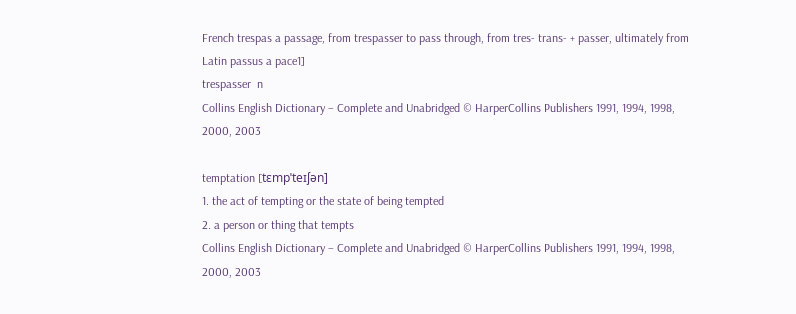French trespas a passage, from trespasser to pass through, from tres- trans- + passer, ultimately from Latin passus a pace1]
trespasser  n
Collins English Dictionary – Complete and Unabridged © HarperCollins Publishers 1991, 1994, 1998, 2000, 2003

temptation [tɛmpˈteɪʃən]
1. the act of tempting or the state of being tempted
2. a person or thing that tempts
Collins English Dictionary – Complete and Unabridged © HarperCollins Publishers 1991, 1994, 1998, 2000, 2003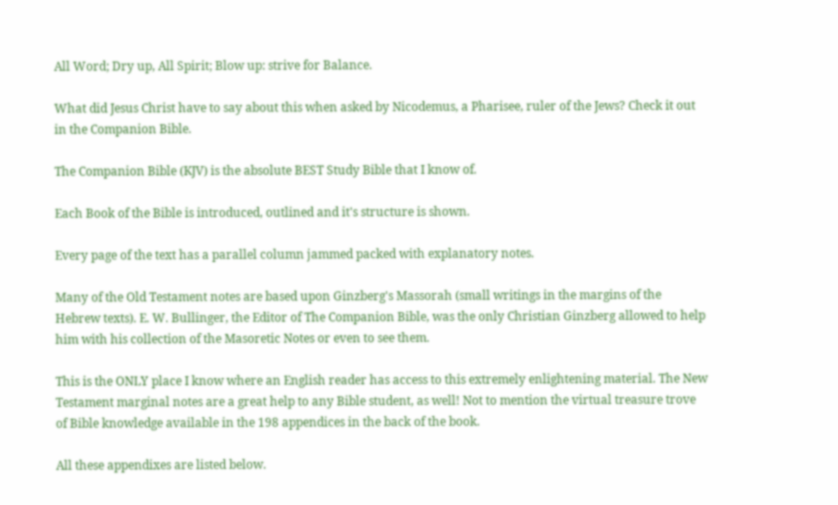All Word; Dry up, All Spirit; Blow up: strive for Balance.

What did Jesus Christ have to say about this when asked by Nicodemus, a Pharisee, ruler of the Jews? Check it out in the Companion Bible.

The Companion Bible (KJV) is the absolute BEST Study Bible that I know of.

Each Book of the Bible is introduced, outlined and it's structure is shown.

Every page of the text has a parallel column jammed packed with explanatory notes.

Many of the Old Testament notes are based upon Ginzberg's Massorah (small writings in the margins of the Hebrew texts). E. W. Bullinger, the Editor of The Companion Bible, was the only Christian Ginzberg allowed to help him with his collection of the Masoretic Notes or even to see them.

This is the ONLY place I know where an English reader has access to this extremely enlightening material. The New Testament marginal notes are a great help to any Bible student, as well! Not to mention the virtual treasure trove of Bible knowledge available in the 198 appendices in the back of the book.

All these appendixes are listed below.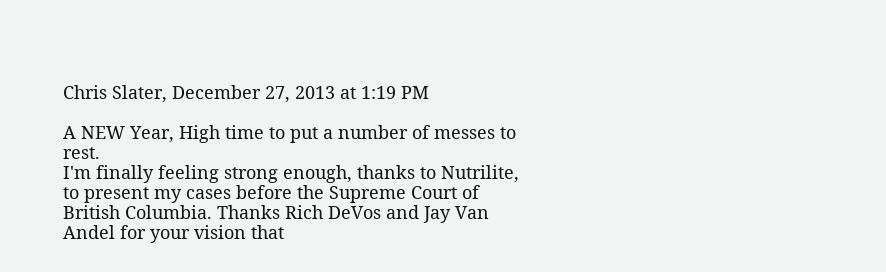Chris Slater, December 27, 2013 at 1:19 PM

A NEW Year, High time to put a number of messes to rest.
I'm finally feeling strong enough, thanks to Nutrilite, to present my cases before the Supreme Court of British Columbia. Thanks Rich DeVos and Jay Van Andel for your vision that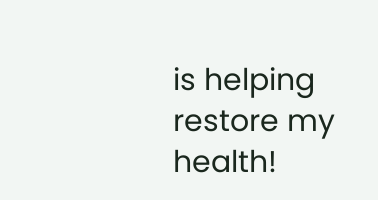is helping restore my health!